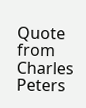Quote from Charles Peters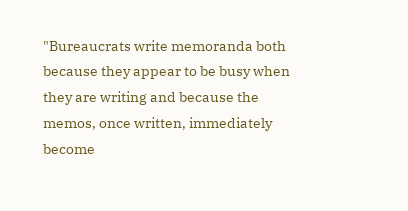"Bureaucrats write memoranda both because they appear to be busy when
they are writing and because the memos, once written, immediately
become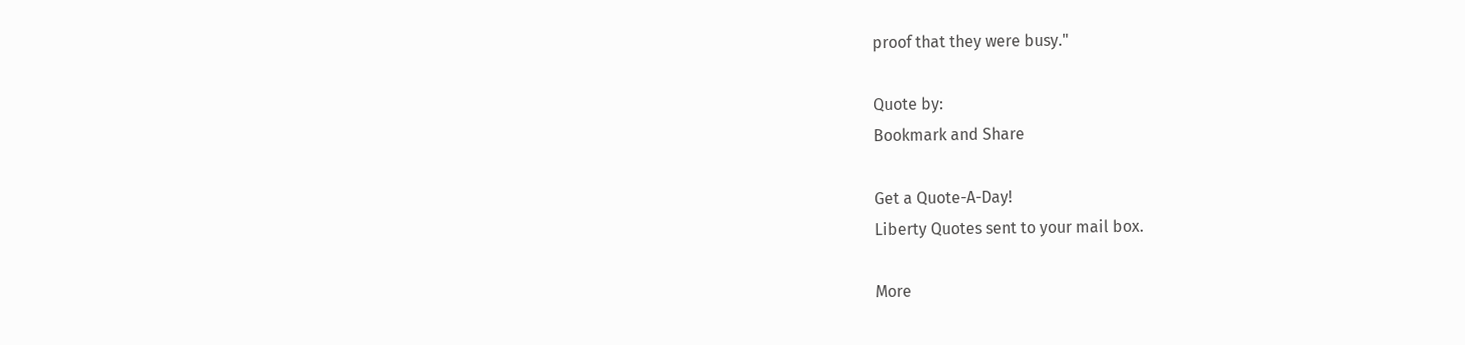proof that they were busy."

Quote by:
Bookmark and Share

Get a Quote-A-Day!
Liberty Quotes sent to your mail box.

More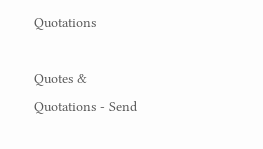Quotations

Quotes & Quotations - Send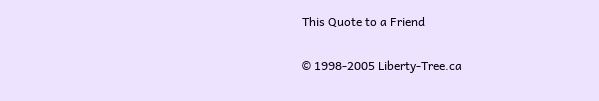This Quote to a Friend

© 1998-2005 Liberty-Tree.ca